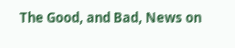The Good, and Bad, News on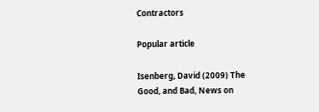Contractors

Popular article

Isenberg, David (2009) The Good, and Bad, News on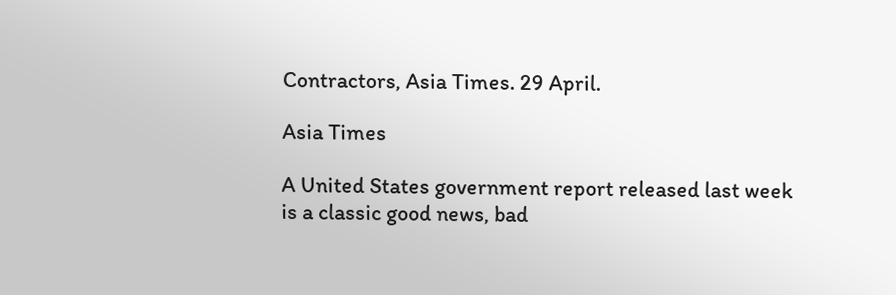Contractors, Asia Times. 29 April.

Asia Times

A United States government report released last week is a classic good news, bad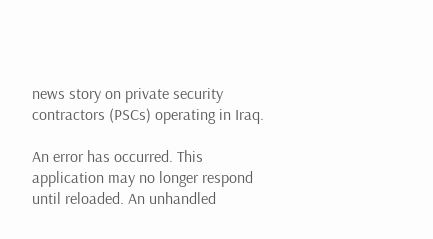news story on private security contractors (PSCs) operating in Iraq.

An error has occurred. This application may no longer respond until reloaded. An unhandled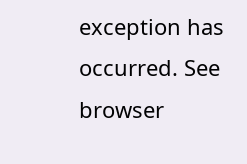exception has occurred. See browser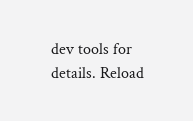dev tools for details. Reload